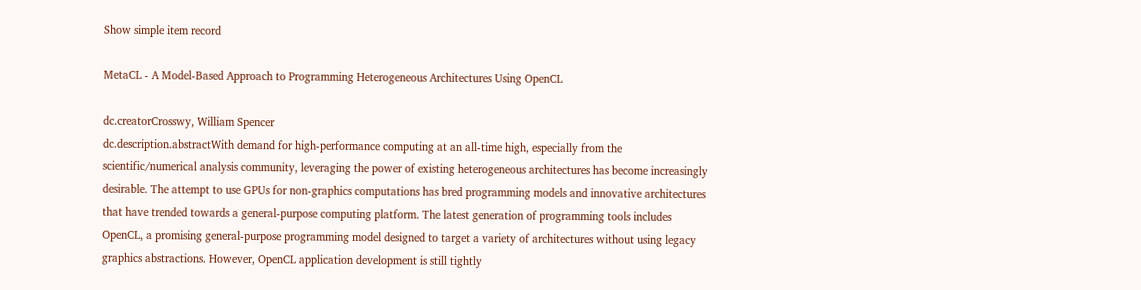Show simple item record

MetaCL - A Model-Based Approach to Programming Heterogeneous Architectures Using OpenCL

dc.creatorCrosswy, William Spencer
dc.description.abstractWith demand for high-performance computing at an all-time high, especially from the scientific/numerical analysis community, leveraging the power of existing heterogeneous architectures has become increasingly desirable. The attempt to use GPUs for non-graphics computations has bred programming models and innovative architectures that have trended towards a general-purpose computing platform. The latest generation of programming tools includes OpenCL, a promising general-purpose programming model designed to target a variety of architectures without using legacy graphics abstractions. However, OpenCL application development is still tightly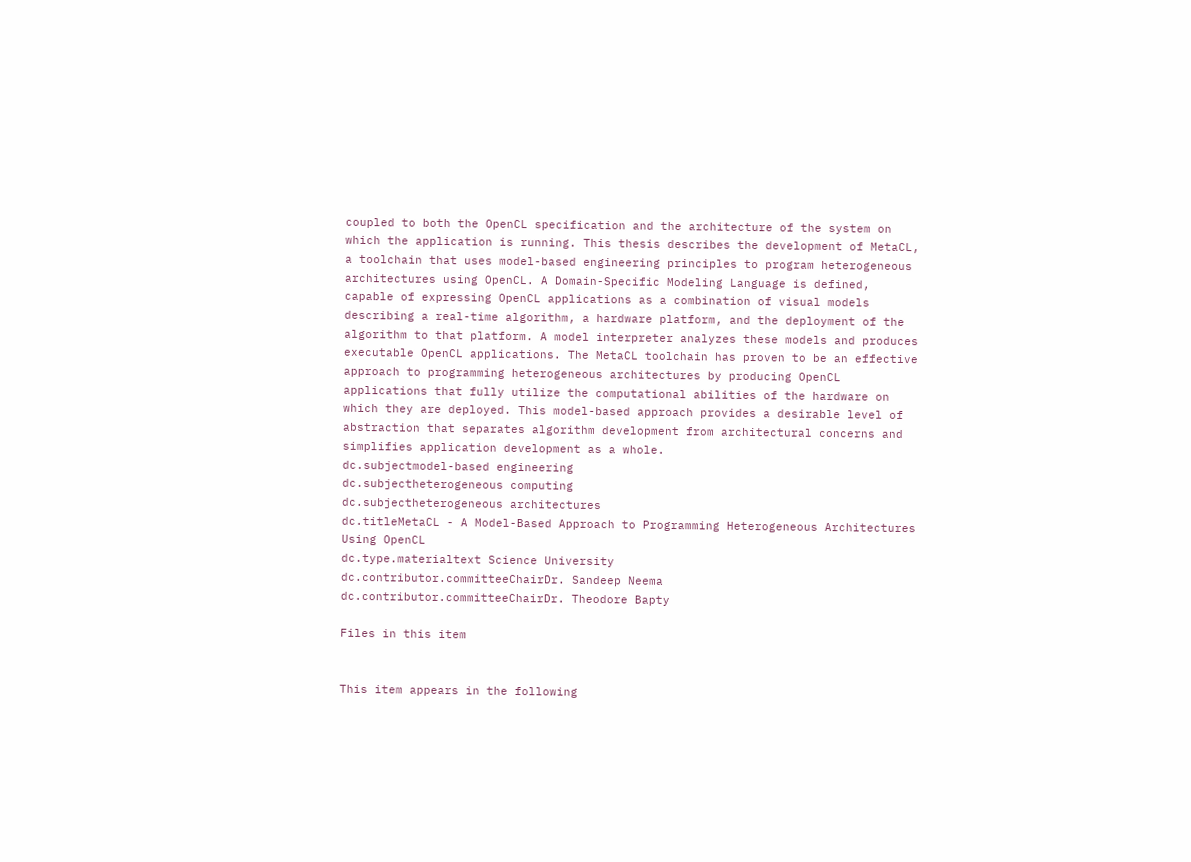coupled to both the OpenCL specification and the architecture of the system on which the application is running. This thesis describes the development of MetaCL, a toolchain that uses model-based engineering principles to program heterogeneous architectures using OpenCL. A Domain-Specific Modeling Language is defined, capable of expressing OpenCL applications as a combination of visual models describing a real-time algorithm, a hardware platform, and the deployment of the algorithm to that platform. A model interpreter analyzes these models and produces executable OpenCL applications. The MetaCL toolchain has proven to be an effective approach to programming heterogeneous architectures by producing OpenCL applications that fully utilize the computational abilities of the hardware on which they are deployed. This model-based approach provides a desirable level of abstraction that separates algorithm development from architectural concerns and simplifies application development as a whole.
dc.subjectmodel-based engineering
dc.subjectheterogeneous computing
dc.subjectheterogeneous architectures
dc.titleMetaCL - A Model-Based Approach to Programming Heterogeneous Architectures Using OpenCL
dc.type.materialtext Science University
dc.contributor.committeeChairDr. Sandeep Neema
dc.contributor.committeeChairDr. Theodore Bapty

Files in this item


This item appears in the following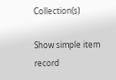Collection(s)

Show simple item record